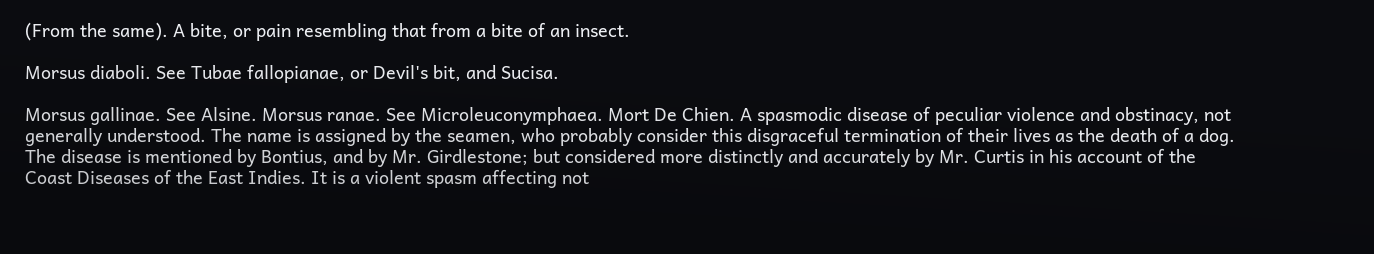(From the same). A bite, or pain resembling that from a bite of an insect.

Morsus diaboli. See Tubae fallopianae, or Devil's bit, and Sucisa.

Morsus gallinae. See Alsine. Morsus ranae. See Microleuconymphaea. Mort De Chien. A spasmodic disease of peculiar violence and obstinacy, not generally understood. The name is assigned by the seamen, who probably consider this disgraceful termination of their lives as the death of a dog. The disease is mentioned by Bontius, and by Mr. Girdlestone; but considered more distinctly and accurately by Mr. Curtis in his account of the Coast Diseases of the East Indies. It is a violent spasm affecting not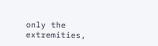only the extremities,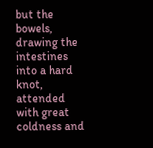but the bowels, drawing the intestines into a hard knot, attended with great coldness and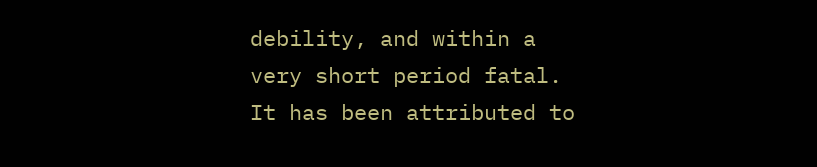debility, and within a very short period fatal. It has been attributed to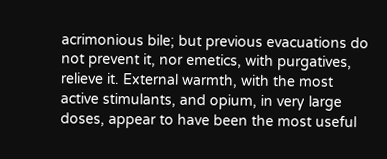acrimonious bile; but previous evacuations do not prevent it, nor emetics, with purgatives, relieve it. External warmth, with the most active stimulants, and opium, in very large doses, appear to have been the most useful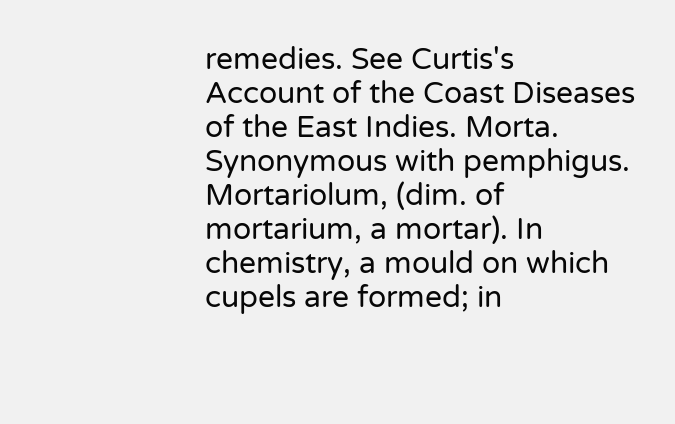remedies. See Curtis's Account of the Coast Diseases of the East Indies. Morta. Synonymous with pemphigus. Mortariolum, (dim. of mortarium, a mortar). In chemistry, a mould on which cupels are formed; in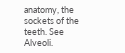anatomy, the sockets of the teeth. See Alveoli.